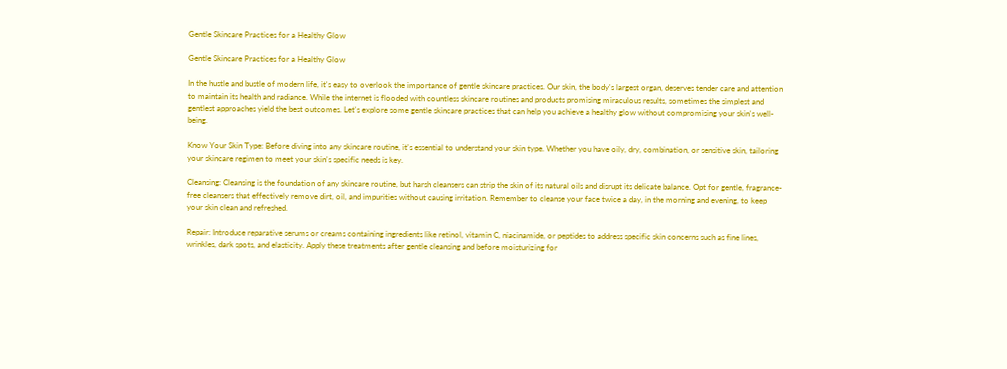Gentle Skincare Practices for a Healthy Glow

Gentle Skincare Practices for a Healthy Glow

In the hustle and bustle of modern life, it's easy to overlook the importance of gentle skincare practices. Our skin, the body's largest organ, deserves tender care and attention to maintain its health and radiance. While the internet is flooded with countless skincare routines and products promising miraculous results, sometimes the simplest and gentlest approaches yield the best outcomes. Let's explore some gentle skincare practices that can help you achieve a healthy glow without compromising your skin's well-being.

Know Your Skin Type: Before diving into any skincare routine, it's essential to understand your skin type. Whether you have oily, dry, combination, or sensitive skin, tailoring your skincare regimen to meet your skin's specific needs is key.

Cleansing: Cleansing is the foundation of any skincare routine, but harsh cleansers can strip the skin of its natural oils and disrupt its delicate balance. Opt for gentle, fragrance-free cleansers that effectively remove dirt, oil, and impurities without causing irritation. Remember to cleanse your face twice a day, in the morning and evening, to keep your skin clean and refreshed.

Repair: Introduce reparative serums or creams containing ingredients like retinol, vitamin C, niacinamide, or peptides to address specific skin concerns such as fine lines, wrinkles, dark spots, and elasticity. Apply these treatments after gentle cleansing and before moisturizing for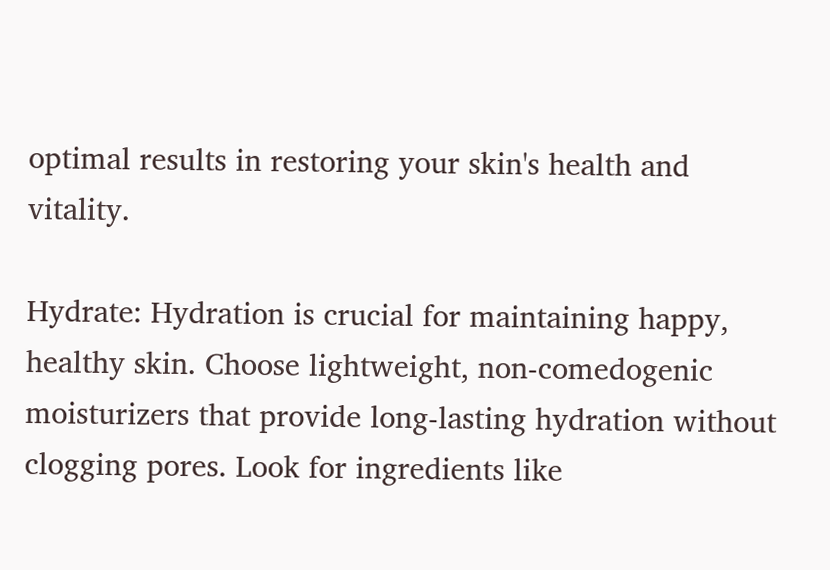optimal results in restoring your skin's health and vitality.

Hydrate: Hydration is crucial for maintaining happy, healthy skin. Choose lightweight, non-comedogenic moisturizers that provide long-lasting hydration without clogging pores. Look for ingredients like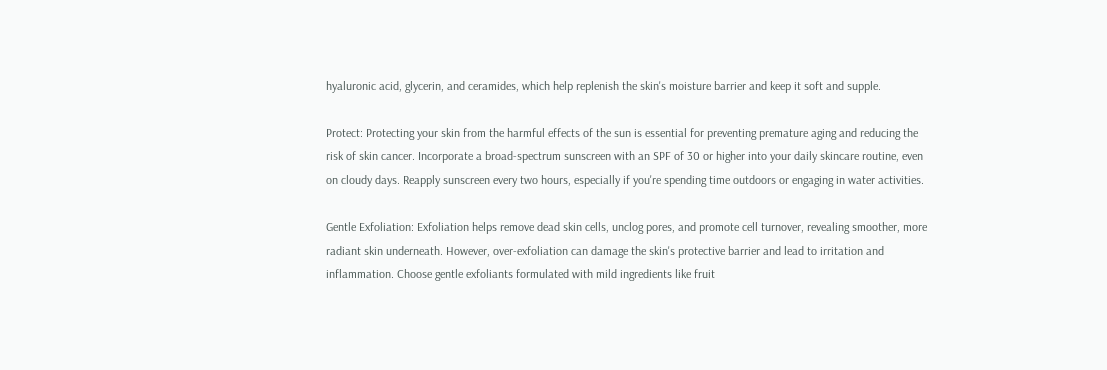hyaluronic acid, glycerin, and ceramides, which help replenish the skin's moisture barrier and keep it soft and supple.

Protect: Protecting your skin from the harmful effects of the sun is essential for preventing premature aging and reducing the risk of skin cancer. Incorporate a broad-spectrum sunscreen with an SPF of 30 or higher into your daily skincare routine, even on cloudy days. Reapply sunscreen every two hours, especially if you're spending time outdoors or engaging in water activities.

Gentle Exfoliation: Exfoliation helps remove dead skin cells, unclog pores, and promote cell turnover, revealing smoother, more radiant skin underneath. However, over-exfoliation can damage the skin's protective barrier and lead to irritation and inflammation. Choose gentle exfoliants formulated with mild ingredients like fruit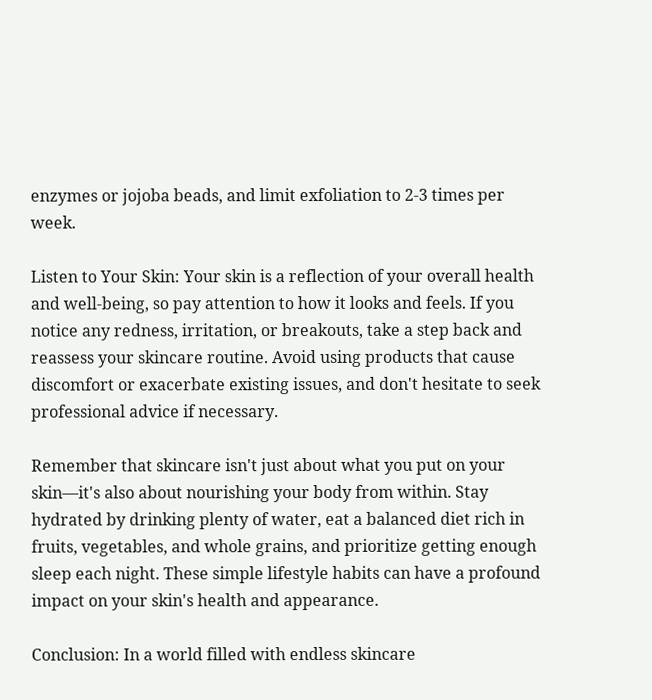enzymes or jojoba beads, and limit exfoliation to 2-3 times per week.

Listen to Your Skin: Your skin is a reflection of your overall health and well-being, so pay attention to how it looks and feels. If you notice any redness, irritation, or breakouts, take a step back and reassess your skincare routine. Avoid using products that cause discomfort or exacerbate existing issues, and don't hesitate to seek professional advice if necessary.

Remember that skincare isn't just about what you put on your skin—it's also about nourishing your body from within. Stay hydrated by drinking plenty of water, eat a balanced diet rich in fruits, vegetables, and whole grains, and prioritize getting enough sleep each night. These simple lifestyle habits can have a profound impact on your skin's health and appearance.

Conclusion: In a world filled with endless skincare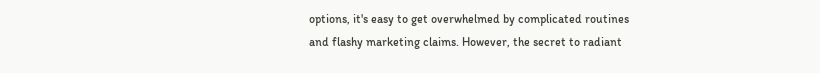options, it's easy to get overwhelmed by complicated routines and flashy marketing claims. However, the secret to radiant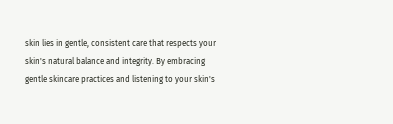skin lies in gentle, consistent care that respects your skin's natural balance and integrity. By embracing gentle skincare practices and listening to your skin's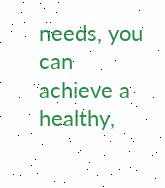needs, you can achieve a healthy,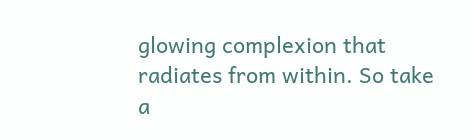glowing complexion that radiates from within. So take a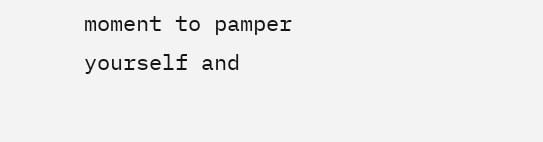moment to pamper yourself and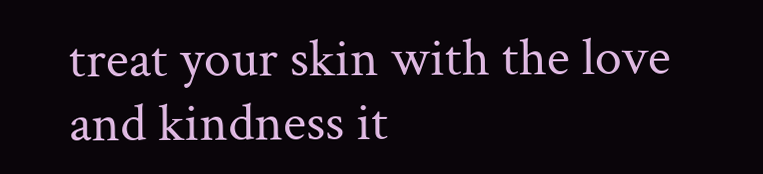treat your skin with the love and kindness it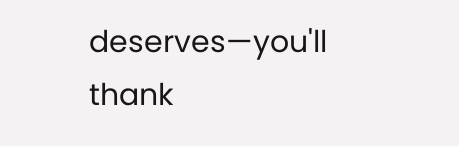deserves—you'll thank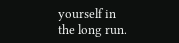yourself in the long run.